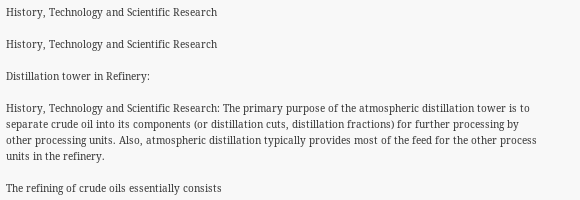History, Technology and Scientific Research

History, Technology and Scientific Research

Distillation tower in Refinery:

History, Technology and Scientific Research: The primary purpose of the atmospheric distillation tower is to separate crude oil into its components (or distillation cuts, distillation fractions) for further processing by other processing units. Also, atmospheric distillation typically provides most of the feed for the other process units in the refinery.

The refining of crude oils essentially consists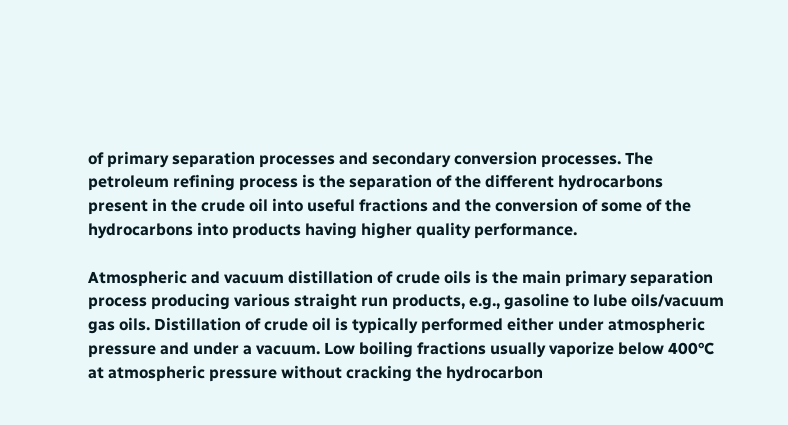of primary separation processes and secondary conversion processes. The petroleum refining process is the separation of the different hydrocarbons present in the crude oil into useful fractions and the conversion of some of the hydrocarbons into products having higher quality performance.

Atmospheric and vacuum distillation of crude oils is the main primary separation process producing various straight run products, e.g., gasoline to lube oils/vacuum gas oils. Distillation of crude oil is typically performed either under atmospheric pressure and under a vacuum. Low boiling fractions usually vaporize below 400°C at atmospheric pressure without cracking the hydrocarbon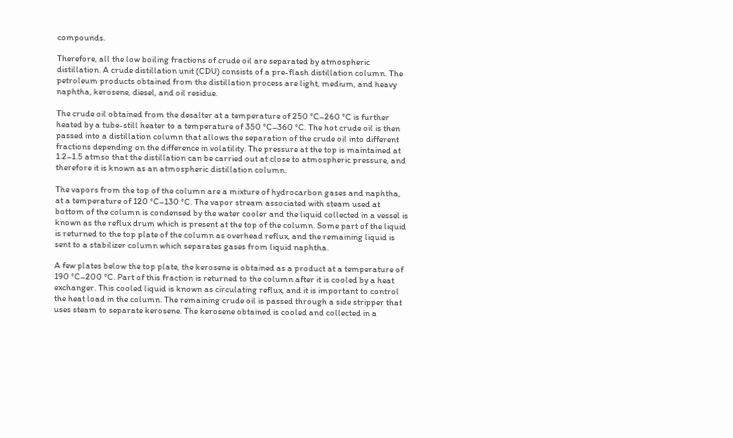compounds.

Therefore, all the low boiling fractions of crude oil are separated by atmospheric distillation. A crude distillation unit (CDU) consists of a pre-flash distillation column. The petroleum products obtained from the distillation process are light, medium, and heavy naphtha, kerosene, diesel, and oil residue.

The crude oil obtained from the desalter at a temperature of 250 °C–260 °C is further heated by a tube-still heater to a temperature of 350 °C–360 °C. The hot crude oil is then passed into a distillation column that allows the separation of the crude oil into different fractions depending on the difference in volatility. The pressure at the top is maintained at 1.2–1.5 atmso that the distillation can be carried out at close to atmospheric pressure, and therefore it is known as an atmospheric distillation column.

The vapors from the top of the column are a mixture of hydrocarbon gases and naphtha, at a temperature of 120 °C–130 °C. The vapor stream associated with steam used at bottom of the column is condensed by the water cooler and the liquid collected in a vessel is known as the reflux drum which is present at the top of the column. Some part of the liquid is returned to the top plate of the column as overhead reflux, and the remaining liquid is sent to a stabilizer column which separates gases from liquid naphtha.

A few plates below the top plate, the kerosene is obtained as a product at a temperature of 190 °C–200 °C. Part of this fraction is returned to the column after it is cooled by a heat exchanger. This cooled liquid is known as circulating reflux, and it is important to control the heat load in the column. The remaining crude oil is passed through a side stripper that uses steam to separate kerosene. The kerosene obtained is cooled and collected in a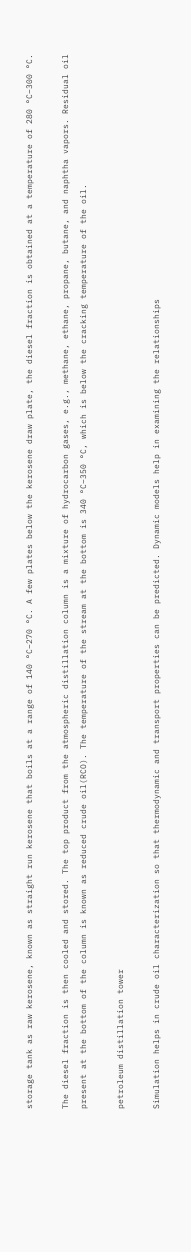storage tank as raw kerosene, known as straight run kerosene that boils at a range of 140 °C–270 °C. A few plates below the kerosene draw plate, the diesel fraction is obtained at a temperature of 280 °C–300 °C.

The diesel fraction is then cooled and stored. The top product from the atmospheric distillation column is a mixture of hydrocarbon gases, e.g., methane, ethane, propane, butane, and naphtha vapors. Residual oil present at the bottom of the column is known as reduced crude oil(RCO). The temperature of the stream at the bottom is 340 °C–350 °C, which is below the cracking temperature of the oil.

petroleum distillation tower

Simulation helps in crude oil characterization so that thermodynamic and transport properties can be predicted. Dynamic models help in examining the relationships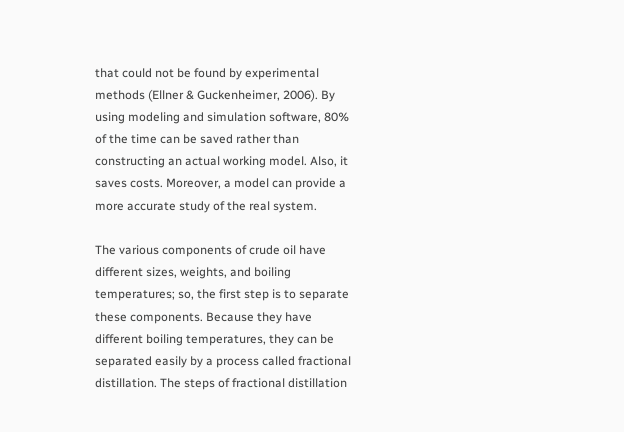that could not be found by experimental methods (Ellner & Guckenheimer, 2006). By using modeling and simulation software, 80% of the time can be saved rather than constructing an actual working model. Also, it saves costs. Moreover, a model can provide a more accurate study of the real system.

The various components of crude oil have different sizes, weights, and boiling temperatures; so, the first step is to separate these components. Because they have different boiling temperatures, they can be separated easily by a process called fractional distillation. The steps of fractional distillation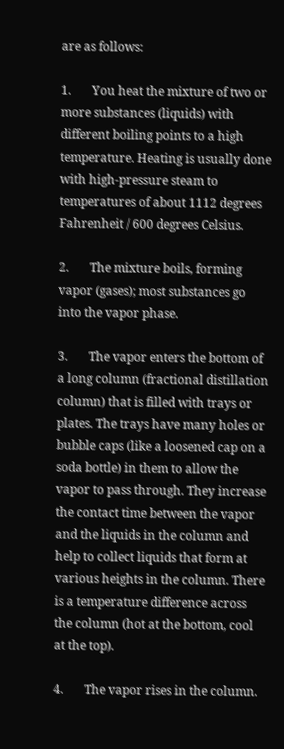are as follows:

1.       You heat the mixture of two or more substances (liquids) with different boiling points to a high temperature. Heating is usually done with high-pressure steam to temperatures of about 1112 degrees Fahrenheit / 600 degrees Celsius.

2.       The mixture boils, forming vapor (gases); most substances go into the vapor phase.

3.       The vapor enters the bottom of a long column (fractional distillation column) that is filled with trays or plates. The trays have many holes or bubble caps (like a loosened cap on a soda bottle) in them to allow the vapor to pass through. They increase the contact time between the vapor and the liquids in the column and help to collect liquids that form at various heights in the column. There is a temperature difference across the column (hot at the bottom, cool at the top).

4.       The vapor rises in the column.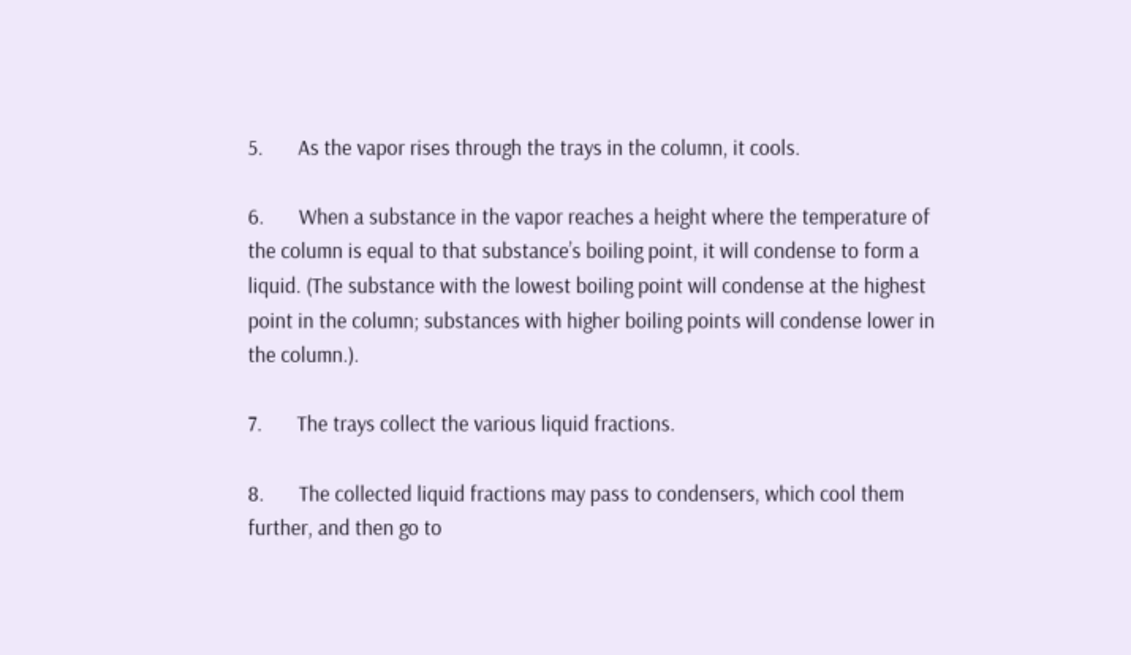5.       As the vapor rises through the trays in the column, it cools.

6.       When a substance in the vapor reaches a height where the temperature of the column is equal to that substance’s boiling point, it will condense to form a liquid. (The substance with the lowest boiling point will condense at the highest point in the column; substances with higher boiling points will condense lower in the column.).

7.       The trays collect the various liquid fractions.

8.       The collected liquid fractions may pass to condensers, which cool them further, and then go to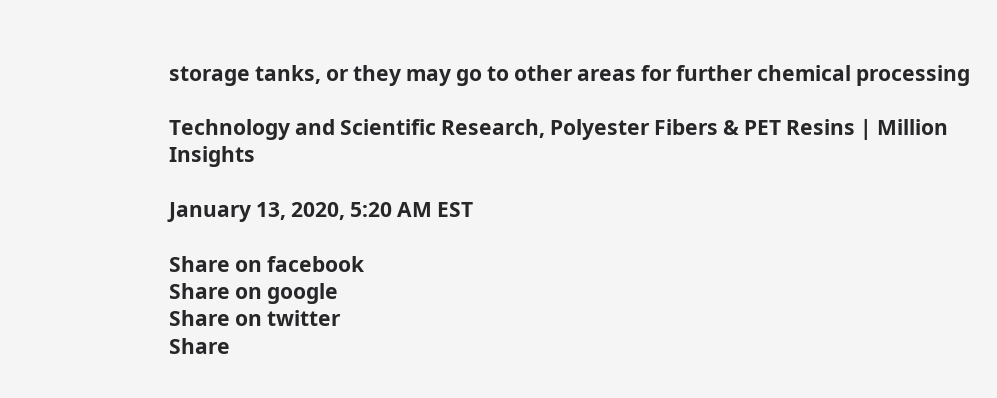storage tanks, or they may go to other areas for further chemical processing

Technology and Scientific Research, Polyester Fibers & PET Resins | Million Insights

January 13, 2020, 5:20 AM EST

Share on facebook
Share on google
Share on twitter
Share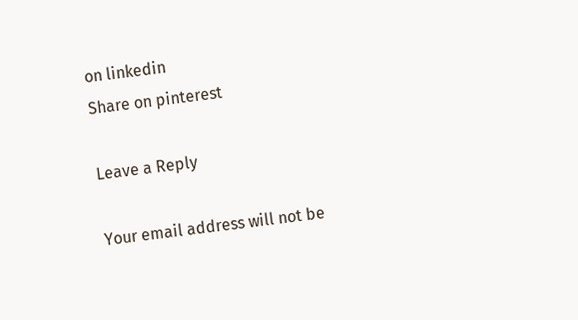on linkedin
Share on pinterest

Leave a Reply

Your email address will not be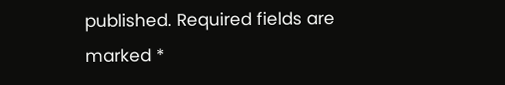published. Required fields are marked *